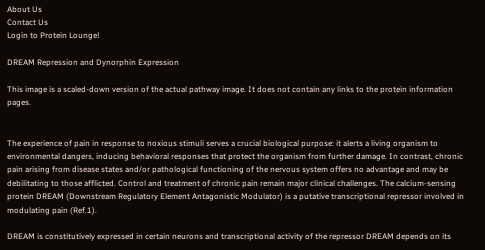About Us
Contact Us
Login to Protein Lounge!

DREAM Repression and Dynorphin Expression

This image is a scaled-down version of the actual pathway image. It does not contain any links to the protein information pages.


The experience of pain in response to noxious stimuli serves a crucial biological purpose: it alerts a living organism to environmental dangers, inducing behavioral responses that protect the organism from further damage. In contrast, chronic pain arising from disease states and/or pathological functioning of the nervous system offers no advantage and may be debilitating to those afflicted. Control and treatment of chronic pain remain major clinical challenges. The calcium-sensing protein DREAM (Downstream Regulatory Element Antagonistic Modulator) is a putative transcriptional repressor involved in modulating pain (Ref.1).

DREAM is constitutively expressed in certain neurons and transcriptional activity of the repressor DREAM depends on its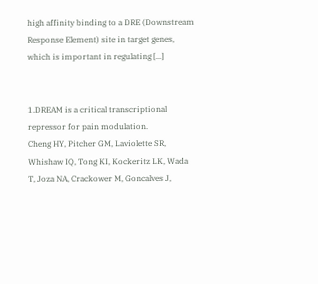high affinity binding to a DRE (Downstream Response Element) site in target genes, which is important in regulating [...]


1.DREAM is a critical transcriptional repressor for pain modulation.
Cheng HY, Pitcher GM, Laviolette SR, Whishaw IQ, Tong KI, Kockeritz LK, Wada T, Joza NA, Crackower M, Goncalves J,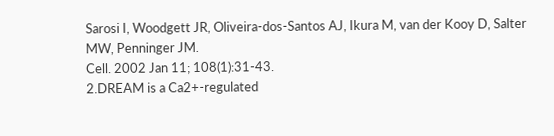Sarosi I, Woodgett JR, Oliveira-dos-Santos AJ, Ikura M, van der Kooy D, Salter MW, Penninger JM.
Cell. 2002 Jan 11; 108(1):31-43.
2.DREAM is a Ca2+-regulated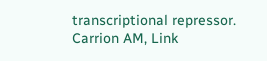transcriptional repressor.
Carrion AM, Link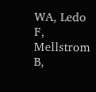WA, Ledo F, Mellstrom B,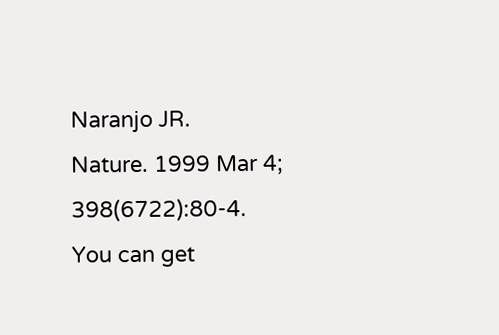Naranjo JR.
Nature. 1999 Mar 4; 398(6722):80-4.
You can get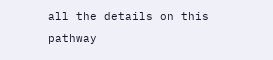all the details on this pathway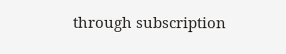through subscription